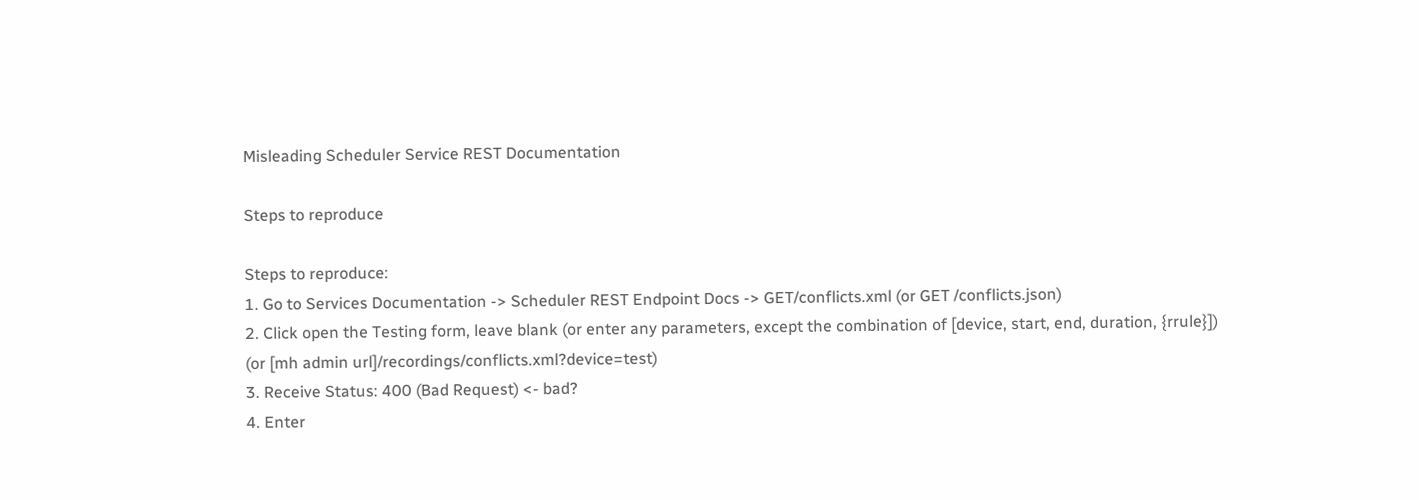Misleading Scheduler Service REST Documentation

Steps to reproduce

Steps to reproduce:
1. Go to Services Documentation -> Scheduler REST Endpoint Docs -> GET/conflicts.xml (or GET /conflicts.json)
2. Click open the Testing form, leave blank (or enter any parameters, except the combination of [device, start, end, duration, {rrule}])
(or [mh admin url]/recordings/conflicts.xml?device=test)
3. Receive Status: 400 (Bad Request) <- bad?
4. Enter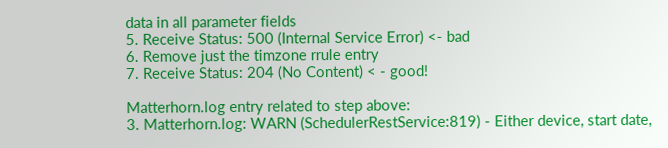data in all parameter fields
5. Receive Status: 500 (Internal Service Error) <- bad
6. Remove just the timzone rrule entry
7. Receive Status: 204 (No Content) < - good!

Matterhorn.log entry related to step above:
3. Matterhorn.log: WARN (SchedulerRestService:819) - Either device, start date,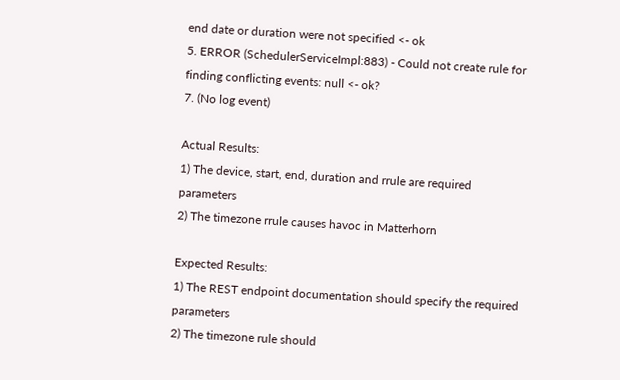end date or duration were not specified <- ok
5. ERROR (SchedulerServiceImpl:883) - Could not create rule for finding conflicting events: null <- ok?
7. (No log event)

Actual Results:
1) The device, start, end, duration and rrule are required parameters
2) The timezone rrule causes havoc in Matterhorn

Expected Results:
1) The REST endpoint documentation should specify the required parameters
2) The timezone rule should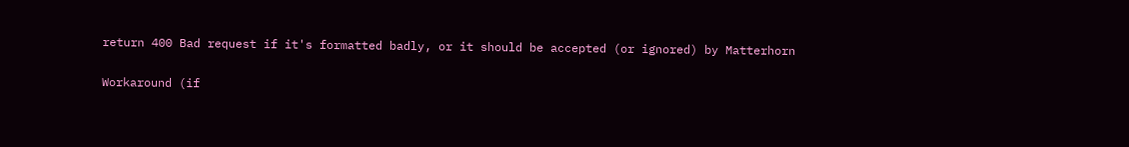return 400 Bad request if it's formatted badly, or it should be accepted (or ignored) by Matterhorn

Workaround (if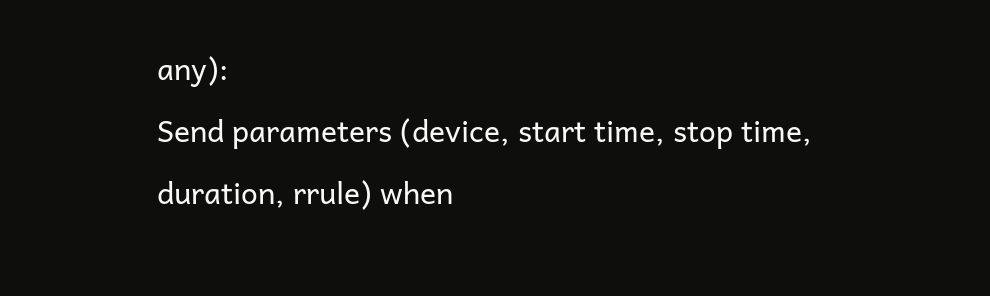any):
Send parameters (device, start time, stop time, duration, rrule) when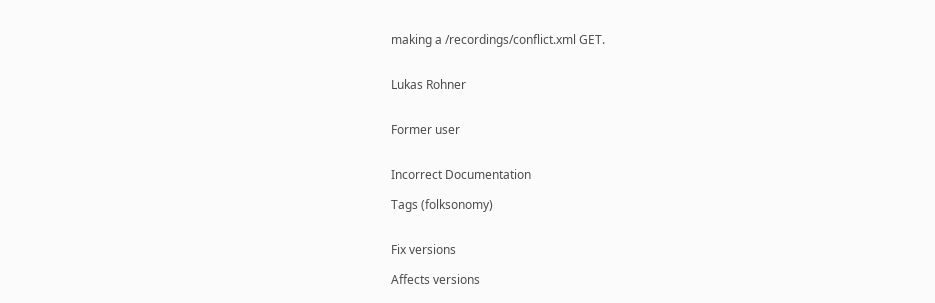making a /recordings/conflict.xml GET.


Lukas Rohner


Former user


Incorrect Documentation

Tags (folksonomy)


Fix versions

Affects versions